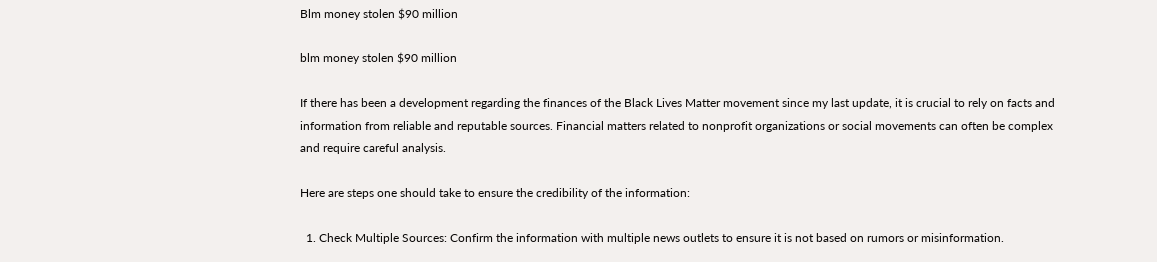Blm money stolen $90 million

blm money stolen $90 million

If there has been a development regarding the finances of the Black Lives Matter movement since my last update, it is crucial to rely on facts and information from reliable and reputable sources. Financial matters related to nonprofit organizations or social movements can often be complex and require careful analysis.

Here are steps one should take to ensure the credibility of the information:

  1. Check Multiple Sources: Confirm the information with multiple news outlets to ensure it is not based on rumors or misinformation.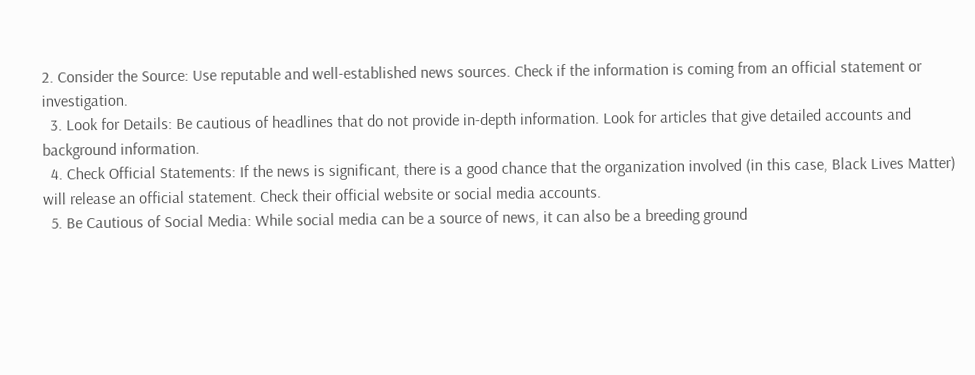2. Consider the Source: Use reputable and well-established news sources. Check if the information is coming from an official statement or investigation.
  3. Look for Details: Be cautious of headlines that do not provide in-depth information. Look for articles that give detailed accounts and background information.
  4. Check Official Statements: If the news is significant, there is a good chance that the organization involved (in this case, Black Lives Matter) will release an official statement. Check their official website or social media accounts.
  5. Be Cautious of Social Media: While social media can be a source of news, it can also be a breeding ground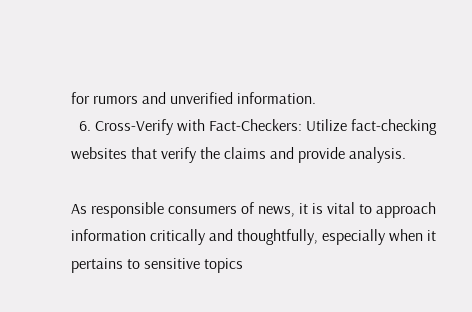for rumors and unverified information.
  6. Cross-Verify with Fact-Checkers: Utilize fact-checking websites that verify the claims and provide analysis.

As responsible consumers of news, it is vital to approach information critically and thoughtfully, especially when it pertains to sensitive topics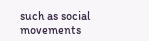such as social movements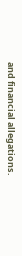and financial allegations.